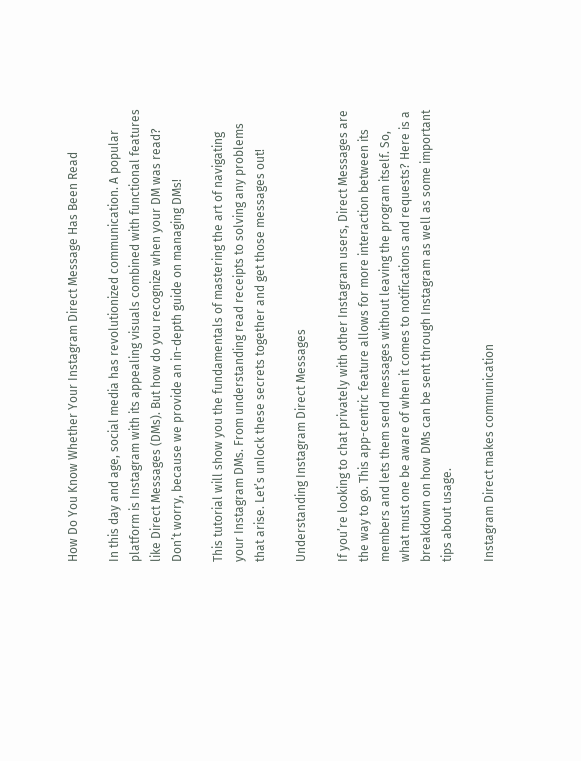How Do You Know Whether Your Instagram Direct Message Has Been Read

In this day and age, social media has revolutionized communication. A popular platform is Instagram with its appealing visuals combined with functional features like Direct Messages (DMs). But how do you recognize when your DM was read? Don’t worry, because we provide an in-depth guide on managing DMs!

This tutorial will show you the fundamentals of mastering the art of navigating your Instagram DMs. From understanding read receipts to solving any problems that arise. Let’s unlock these secrets together and get those messages out!

Understanding Instagram Direct Messages

If you’re looking to chat privately with other Instagram users, Direct Messages are the way to go. This app-centric feature allows for more interaction between its members and lets them send messages without leaving the program itself. So, what must one be aware of when it comes to notifications and requests? Here is a breakdown on how DMs can be sent through Instagram as well as some important tips about usage.

Instagram Direct makes communication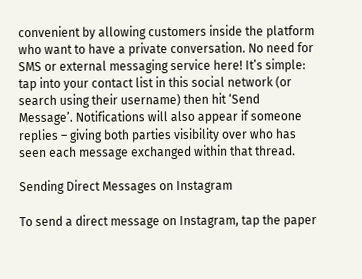convenient by allowing customers inside the platform who want to have a private conversation. No need for SMS or external messaging service here! It’s simple: tap into your contact list in this social network (or search using their username) then hit ‘Send Message’. Notifications will also appear if someone replies – giving both parties visibility over who has seen each message exchanged within that thread.

Sending Direct Messages on Instagram

To send a direct message on Instagram, tap the paper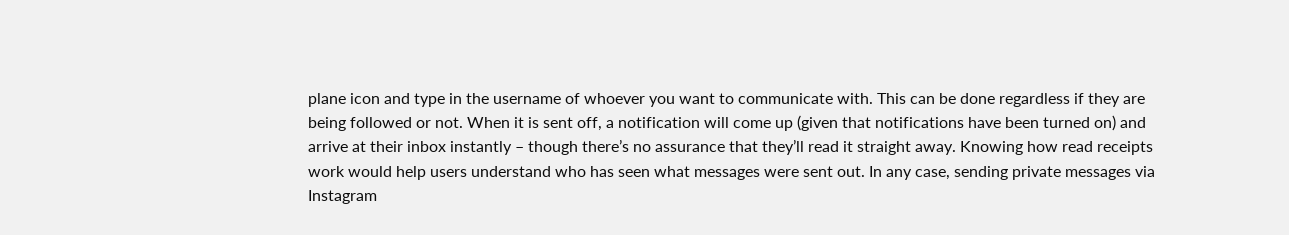plane icon and type in the username of whoever you want to communicate with. This can be done regardless if they are being followed or not. When it is sent off, a notification will come up (given that notifications have been turned on) and arrive at their inbox instantly – though there’s no assurance that they’ll read it straight away. Knowing how read receipts work would help users understand who has seen what messages were sent out. In any case, sending private messages via Instagram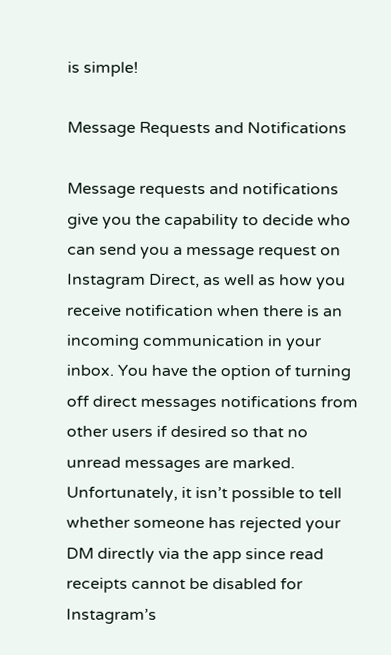is simple!

Message Requests and Notifications

Message requests and notifications give you the capability to decide who can send you a message request on Instagram Direct, as well as how you receive notification when there is an incoming communication in your inbox. You have the option of turning off direct messages notifications from other users if desired so that no unread messages are marked. Unfortunately, it isn’t possible to tell whether someone has rejected your DM directly via the app since read receipts cannot be disabled for Instagram’s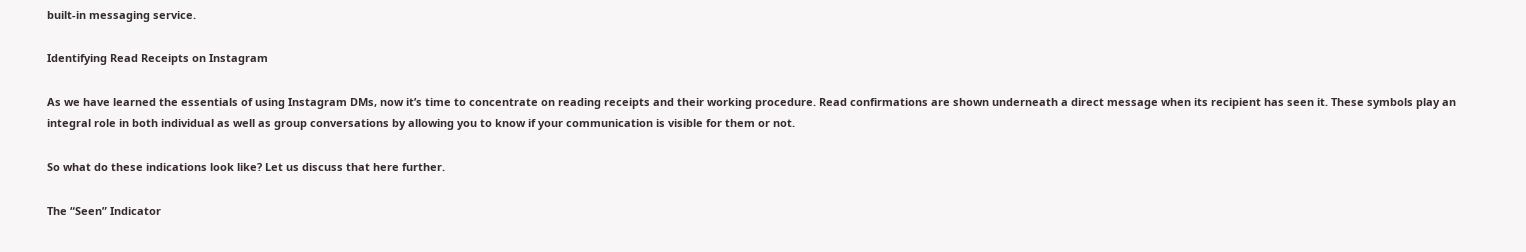built-in messaging service.

Identifying Read Receipts on Instagram

As we have learned the essentials of using Instagram DMs, now it’s time to concentrate on reading receipts and their working procedure. Read confirmations are shown underneath a direct message when its recipient has seen it. These symbols play an integral role in both individual as well as group conversations by allowing you to know if your communication is visible for them or not.

So what do these indications look like? Let us discuss that here further.

The “Seen” Indicator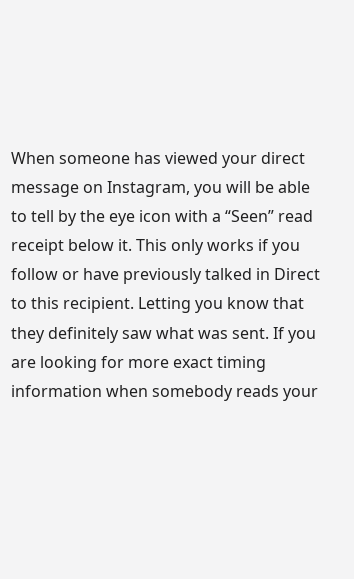When someone has viewed your direct message on Instagram, you will be able to tell by the eye icon with a “Seen” read receipt below it. This only works if you follow or have previously talked in Direct to this recipient. Letting you know that they definitely saw what was sent. If you are looking for more exact timing information when somebody reads your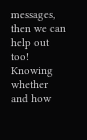messages, then we can help out too! Knowing whether and how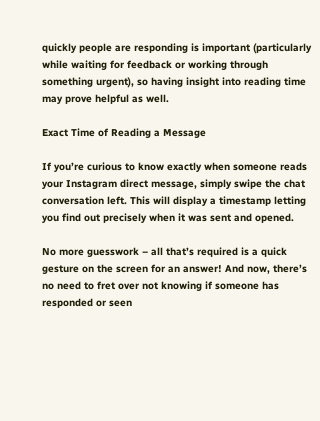quickly people are responding is important (particularly while waiting for feedback or working through something urgent), so having insight into reading time may prove helpful as well.

Exact Time of Reading a Message

If you’re curious to know exactly when someone reads your Instagram direct message, simply swipe the chat conversation left. This will display a timestamp letting you find out precisely when it was sent and opened.

No more guesswork – all that’s required is a quick gesture on the screen for an answer! And now, there’s no need to fret over not knowing if someone has responded or seen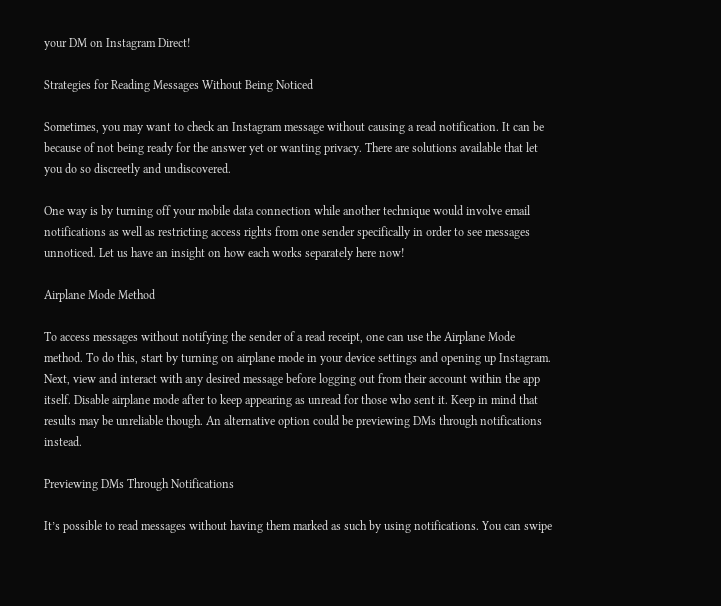your DM on Instagram Direct!

Strategies for Reading Messages Without Being Noticed

Sometimes, you may want to check an Instagram message without causing a read notification. It can be because of not being ready for the answer yet or wanting privacy. There are solutions available that let you do so discreetly and undiscovered.

One way is by turning off your mobile data connection while another technique would involve email notifications as well as restricting access rights from one sender specifically in order to see messages unnoticed. Let us have an insight on how each works separately here now!

Airplane Mode Method

To access messages without notifying the sender of a read receipt, one can use the Airplane Mode method. To do this, start by turning on airplane mode in your device settings and opening up Instagram. Next, view and interact with any desired message before logging out from their account within the app itself. Disable airplane mode after to keep appearing as unread for those who sent it. Keep in mind that results may be unreliable though. An alternative option could be previewing DMs through notifications instead.

Previewing DMs Through Notifications

It’s possible to read messages without having them marked as such by using notifications. You can swipe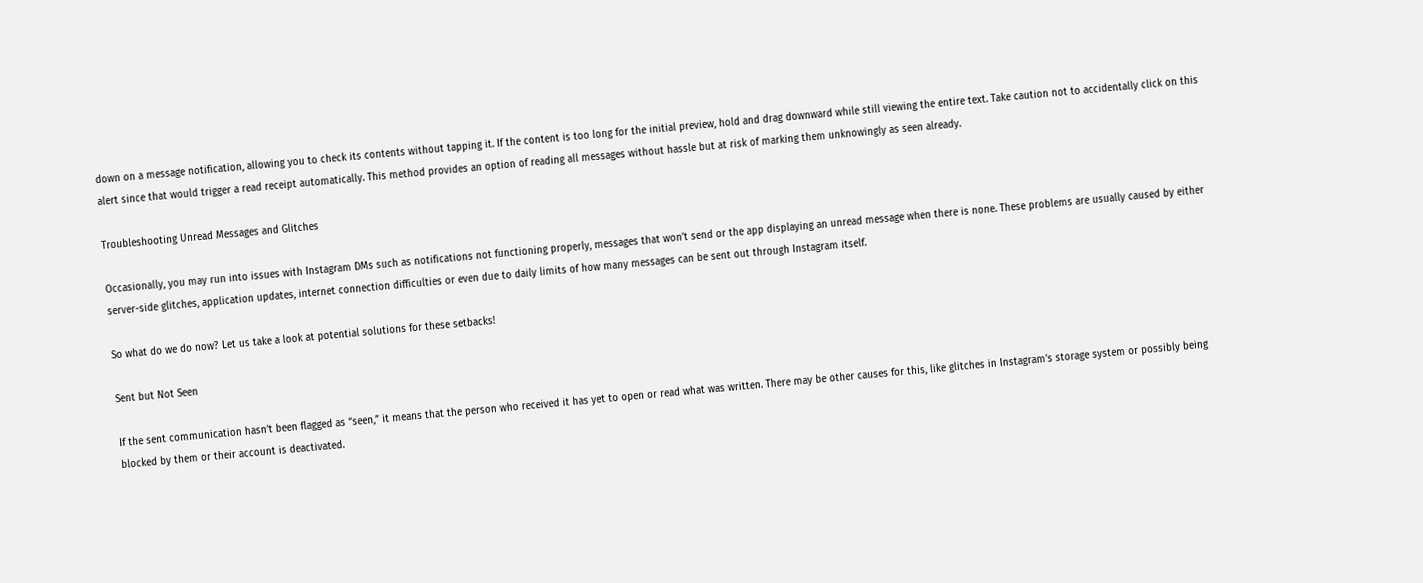down on a message notification, allowing you to check its contents without tapping it. If the content is too long for the initial preview, hold and drag downward while still viewing the entire text. Take caution not to accidentally click on this alert since that would trigger a read receipt automatically. This method provides an option of reading all messages without hassle but at risk of marking them unknowingly as seen already.

Troubleshooting Unread Messages and Glitches

Occasionally, you may run into issues with Instagram DMs such as notifications not functioning properly, messages that won’t send or the app displaying an unread message when there is none. These problems are usually caused by either server-side glitches, application updates, internet connection difficulties or even due to daily limits of how many messages can be sent out through Instagram itself.

So what do we do now? Let us take a look at potential solutions for these setbacks!

Sent but Not Seen

If the sent communication hasn’t been flagged as “seen,” it means that the person who received it has yet to open or read what was written. There may be other causes for this, like glitches in Instagram’s storage system or possibly being blocked by them or their account is deactivated.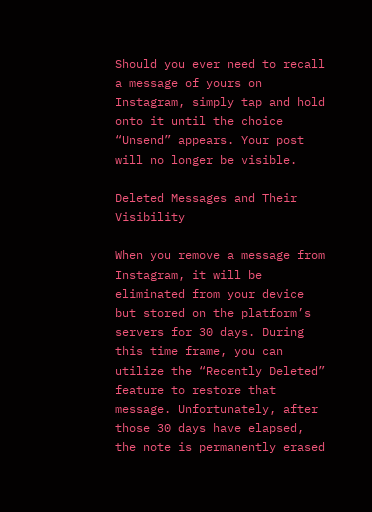Should you ever need to recall a message of yours on Instagram, simply tap and hold onto it until the choice “Unsend” appears. Your post will no longer be visible.

Deleted Messages and Their Visibility

When you remove a message from Instagram, it will be eliminated from your device but stored on the platform’s servers for 30 days. During this time frame, you can utilize the “Recently Deleted” feature to restore that message. Unfortunately, after those 30 days have elapsed, the note is permanently erased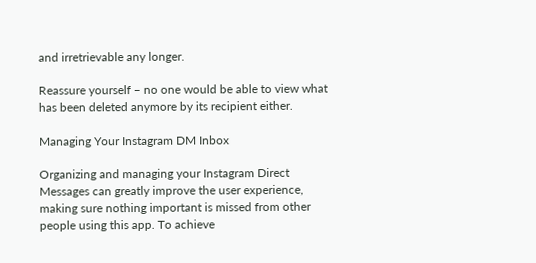and irretrievable any longer.

Reassure yourself – no one would be able to view what has been deleted anymore by its recipient either.

Managing Your Instagram DM Inbox

Organizing and managing your Instagram Direct Messages can greatly improve the user experience, making sure nothing important is missed from other people using this app. To achieve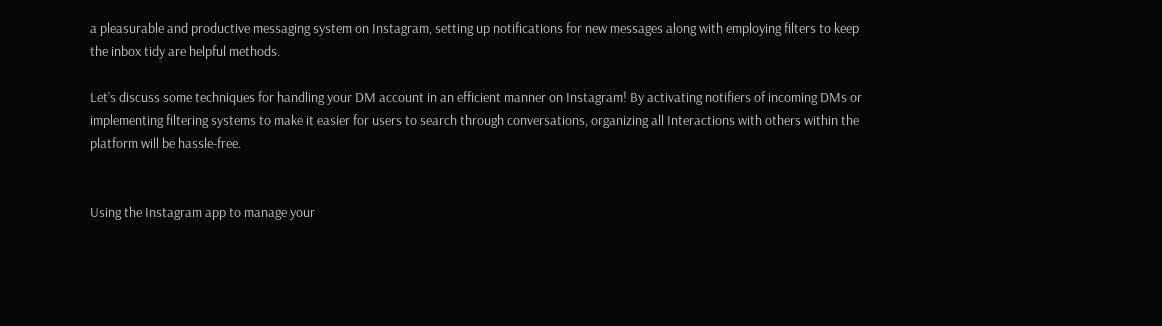a pleasurable and productive messaging system on Instagram, setting up notifications for new messages along with employing filters to keep the inbox tidy are helpful methods.

Let’s discuss some techniques for handling your DM account in an efficient manner on Instagram! By activating notifiers of incoming DMs or implementing filtering systems to make it easier for users to search through conversations, organizing all Interactions with others within the platform will be hassle-free.


Using the Instagram app to manage your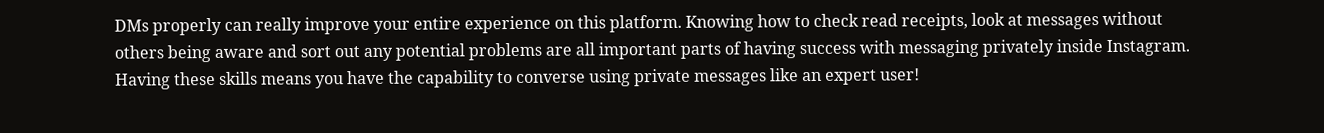DMs properly can really improve your entire experience on this platform. Knowing how to check read receipts, look at messages without others being aware and sort out any potential problems are all important parts of having success with messaging privately inside Instagram. Having these skills means you have the capability to converse using private messages like an expert user!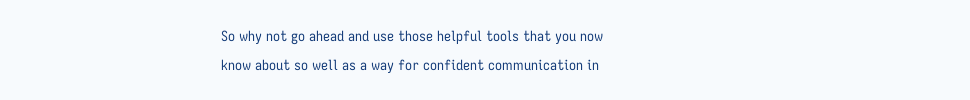So why not go ahead and use those helpful tools that you now know about so well as a way for confident communication in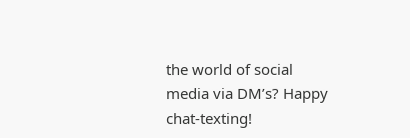the world of social media via DM’s? Happy chat-texting!